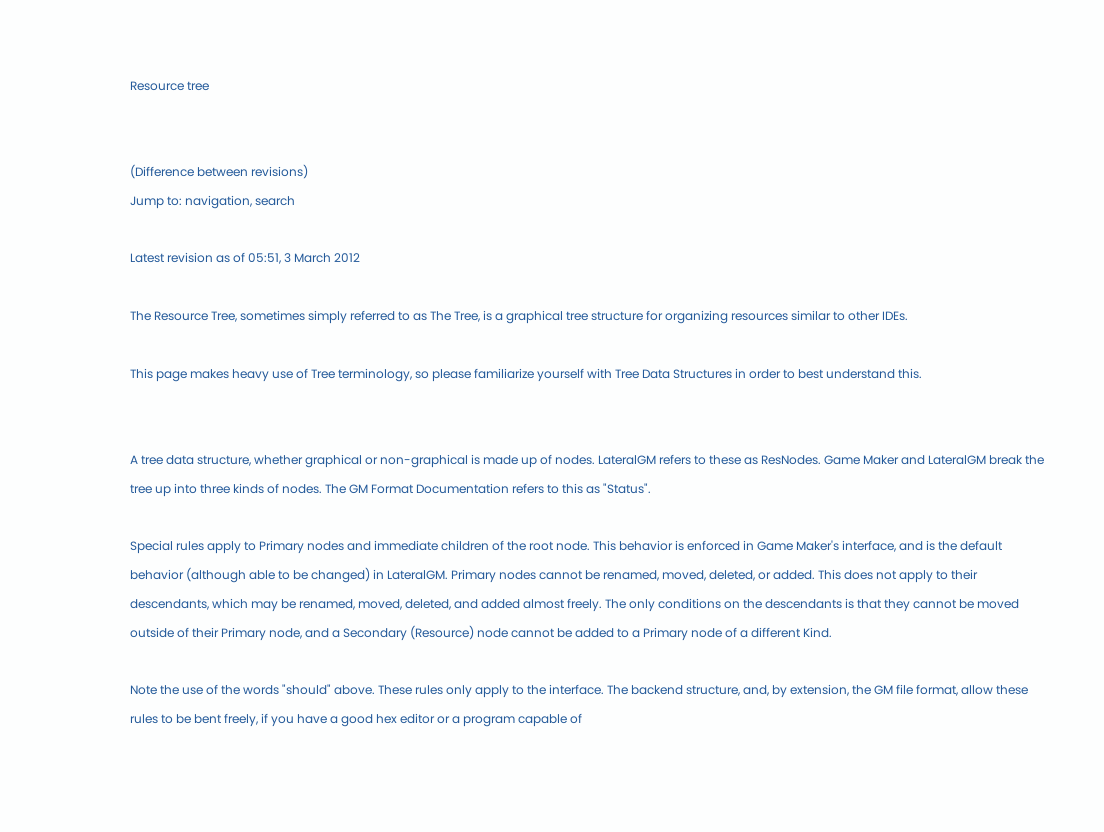Resource tree


(Difference between revisions)
Jump to: navigation, search

Latest revision as of 05:51, 3 March 2012

The Resource Tree, sometimes simply referred to as The Tree, is a graphical tree structure for organizing resources similar to other IDEs.

This page makes heavy use of Tree terminology, so please familiarize yourself with Tree Data Structures in order to best understand this.


A tree data structure, whether graphical or non-graphical is made up of nodes. LateralGM refers to these as ResNodes. Game Maker and LateralGM break the tree up into three kinds of nodes. The GM Format Documentation refers to this as "Status".

Special rules apply to Primary nodes and immediate children of the root node. This behavior is enforced in Game Maker's interface, and is the default behavior (although able to be changed) in LateralGM. Primary nodes cannot be renamed, moved, deleted, or added. This does not apply to their descendants, which may be renamed, moved, deleted, and added almost freely. The only conditions on the descendants is that they cannot be moved outside of their Primary node, and a Secondary (Resource) node cannot be added to a Primary node of a different Kind.

Note the use of the words "should" above. These rules only apply to the interface. The backend structure, and, by extension, the GM file format, allow these rules to be bent freely, if you have a good hex editor or a program capable of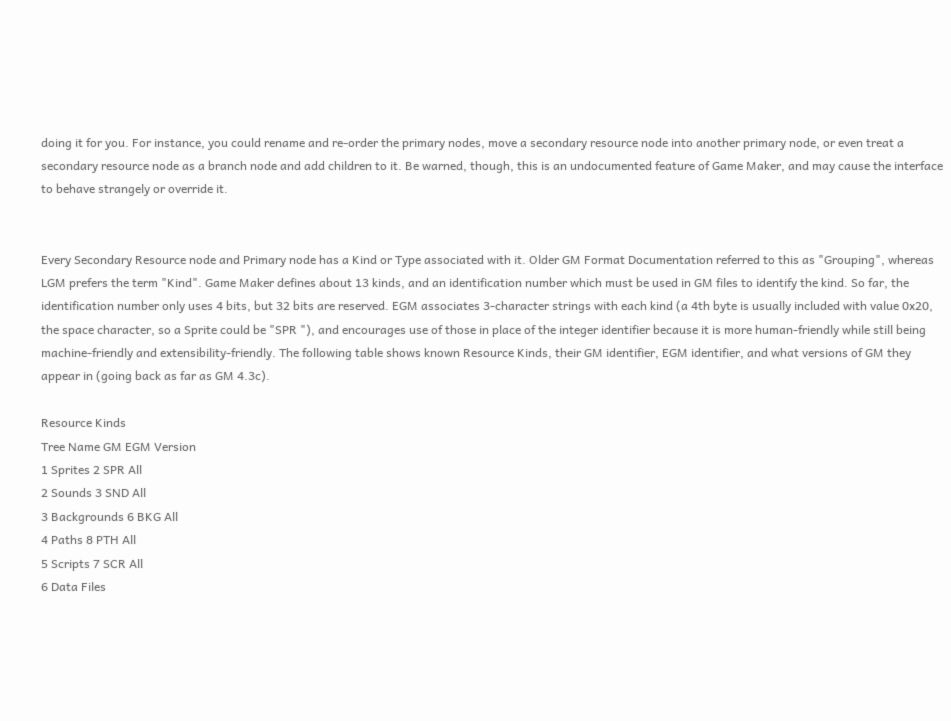doing it for you. For instance, you could rename and re-order the primary nodes, move a secondary resource node into another primary node, or even treat a secondary resource node as a branch node and add children to it. Be warned, though, this is an undocumented feature of Game Maker, and may cause the interface to behave strangely or override it.


Every Secondary Resource node and Primary node has a Kind or Type associated with it. Older GM Format Documentation referred to this as "Grouping", whereas LGM prefers the term "Kind". Game Maker defines about 13 kinds, and an identification number which must be used in GM files to identify the kind. So far, the identification number only uses 4 bits, but 32 bits are reserved. EGM associates 3-character strings with each kind (a 4th byte is usually included with value 0x20, the space character, so a Sprite could be "SPR "), and encourages use of those in place of the integer identifier because it is more human-friendly while still being machine-friendly and extensibility-friendly. The following table shows known Resource Kinds, their GM identifier, EGM identifier, and what versions of GM they appear in (going back as far as GM 4.3c).

Resource Kinds
Tree Name GM EGM Version
1 Sprites 2 SPR All
2 Sounds 3 SND All
3 Backgrounds 6 BKG All
4 Paths 8 PTH All
5 Scripts 7 SCR All
6 Data Files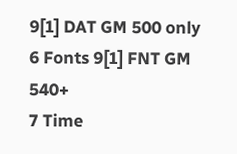9[1] DAT GM 500 only
6 Fonts 9[1] FNT GM 540+
7 Time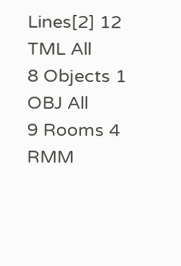Lines[2] 12 TML All
8 Objects 1 OBJ All
9 Rooms 4 RMM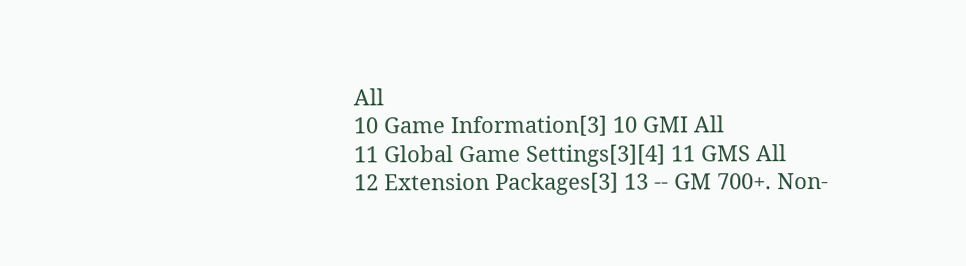All
10 Game Information[3] 10 GMI All
11 Global Game Settings[3][4] 11 GMS All
12 Extension Packages[3] 13 -- GM 700+. Non-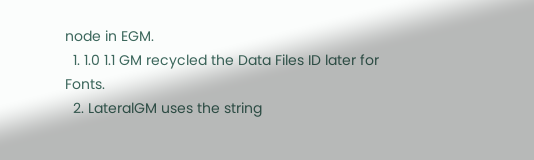node in EGM.
  1. 1.0 1.1 GM recycled the Data Files ID later for Fonts.
  2. LateralGM uses the string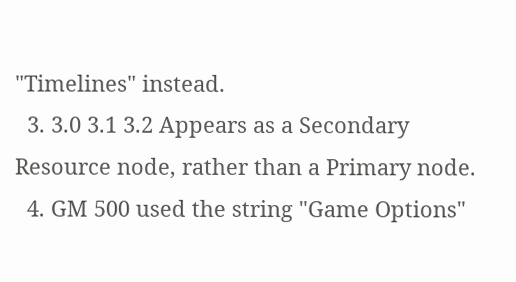"Timelines" instead.
  3. 3.0 3.1 3.2 Appears as a Secondary Resource node, rather than a Primary node.
  4. GM 500 used the string "Game Options"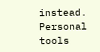instead.
Personal tools